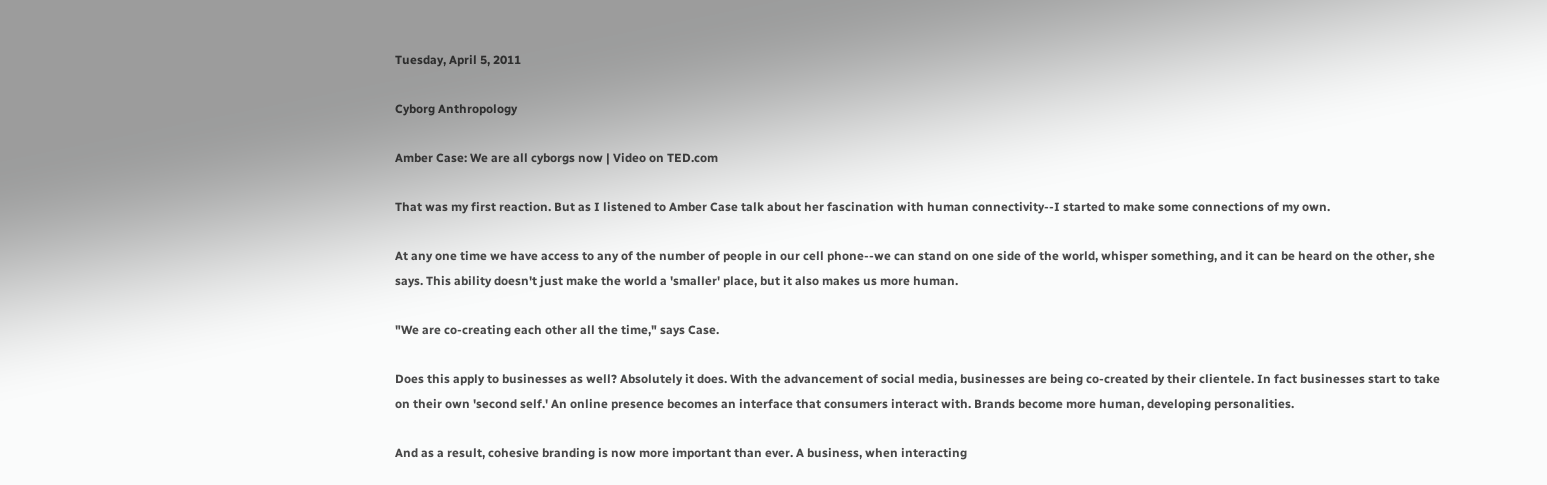Tuesday, April 5, 2011

Cyborg Anthropology

Amber Case: We are all cyborgs now | Video on TED.com

That was my first reaction. But as I listened to Amber Case talk about her fascination with human connectivity--I started to make some connections of my own.

At any one time we have access to any of the number of people in our cell phone--we can stand on one side of the world, whisper something, and it can be heard on the other, she says. This ability doesn't just make the world a 'smaller' place, but it also makes us more human.

"We are co-creating each other all the time," says Case.

Does this apply to businesses as well? Absolutely it does. With the advancement of social media, businesses are being co-created by their clientele. In fact businesses start to take on their own 'second self.' An online presence becomes an interface that consumers interact with. Brands become more human, developing personalities.

And as a result, cohesive branding is now more important than ever. A business, when interacting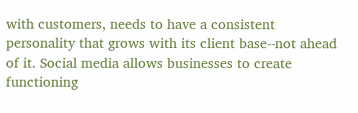with customers, needs to have a consistent personality that grows with its client base--not ahead of it. Social media allows businesses to create functioning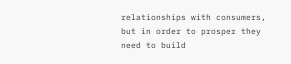relationships with consumers, but in order to prosper they need to build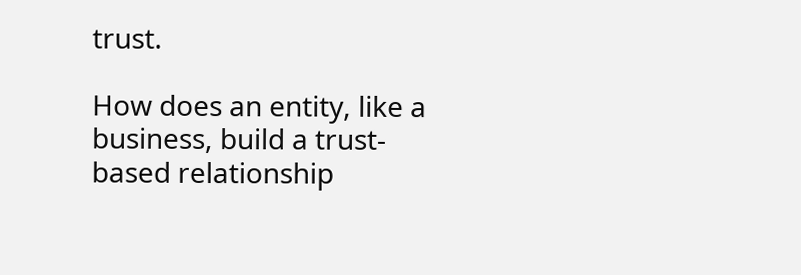trust.

How does an entity, like a business, build a trust-based relationship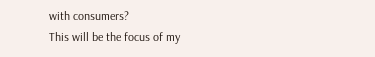with consumers?
This will be the focus of my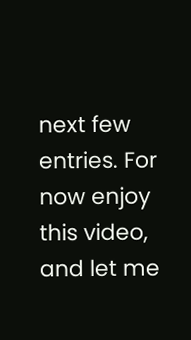next few entries. For now enjoy this video, and let me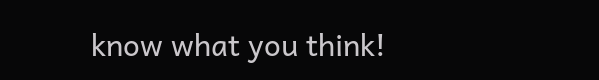know what you think!